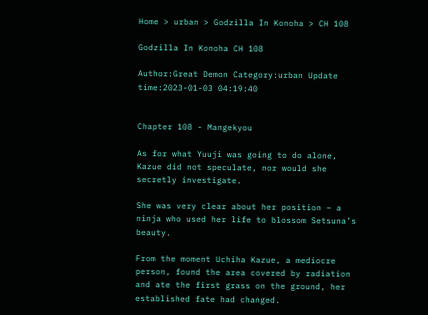Home > urban > Godzilla In Konoha > CH 108

Godzilla In Konoha CH 108

Author:Great Demon Category:urban Update time:2023-01-03 04:19:40


Chapter 108 - Mangekyou

As for what Yuuji was going to do alone, Kazue did not speculate, nor would she secretly investigate.

She was very clear about her position – a ninja who used her life to blossom Setsuna’s beauty.

From the moment Uchiha Kazue, a mediocre person, found the area covered by radiation and ate the first grass on the ground, her established fate had changed.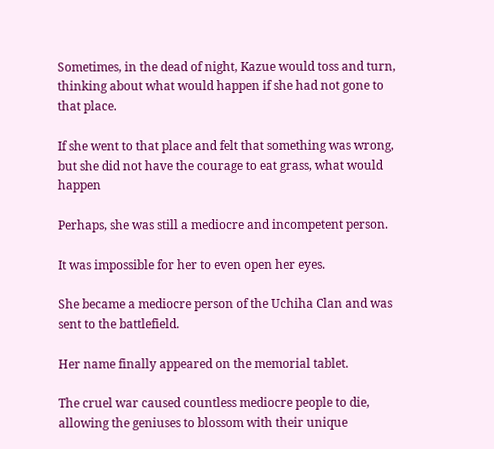Sometimes, in the dead of night, Kazue would toss and turn, thinking about what would happen if she had not gone to that place.

If she went to that place and felt that something was wrong, but she did not have the courage to eat grass, what would happen

Perhaps, she was still a mediocre and incompetent person.

It was impossible for her to even open her eyes.

She became a mediocre person of the Uchiha Clan and was sent to the battlefield.

Her name finally appeared on the memorial tablet.

The cruel war caused countless mediocre people to die, allowing the geniuses to blossom with their unique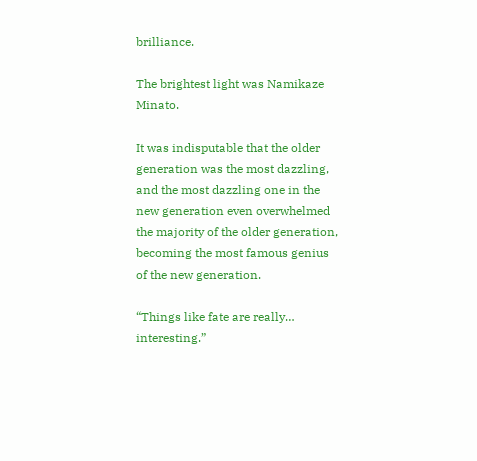brilliance.

The brightest light was Namikaze Minato.

It was indisputable that the older generation was the most dazzling, and the most dazzling one in the new generation even overwhelmed the majority of the older generation, becoming the most famous genius of the new generation.

“Things like fate are really… interesting.”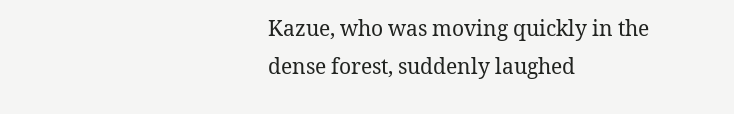Kazue, who was moving quickly in the dense forest, suddenly laughed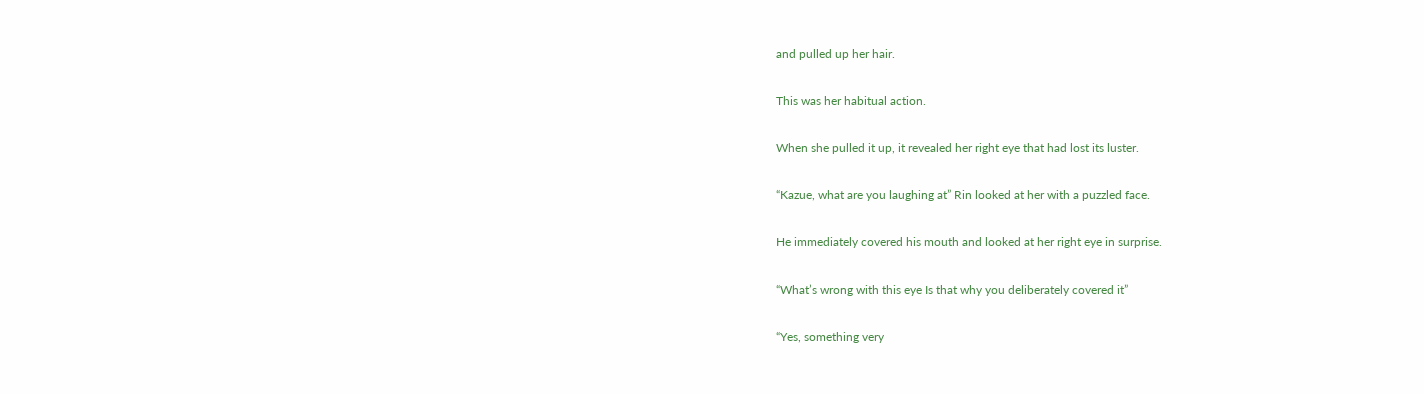and pulled up her hair.

This was her habitual action.

When she pulled it up, it revealed her right eye that had lost its luster.

“Kazue, what are you laughing at” Rin looked at her with a puzzled face.

He immediately covered his mouth and looked at her right eye in surprise.

“What’s wrong with this eye Is that why you deliberately covered it”

“Yes, something very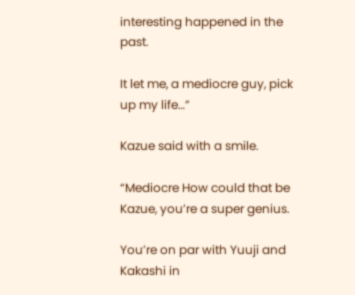interesting happened in the past.

It let me, a mediocre guy, pick up my life…”

Kazue said with a smile.

“Mediocre How could that be Kazue, you’re a super genius.

You’re on par with Yuuji and Kakashi in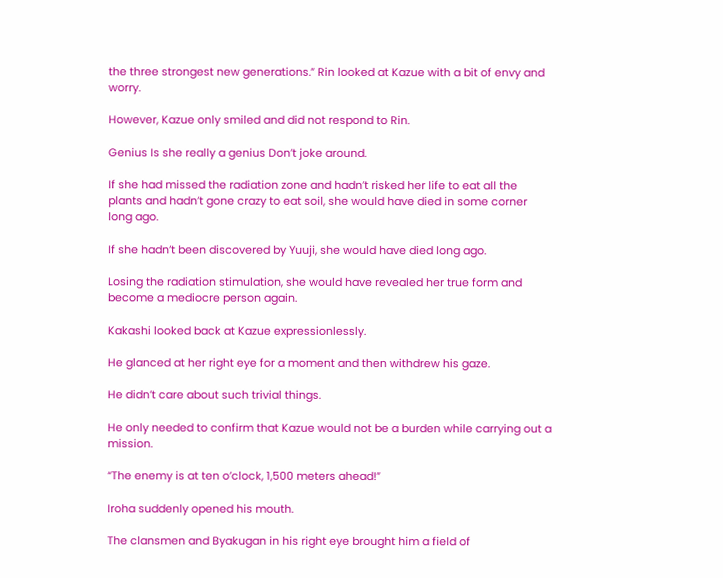the three strongest new generations.” Rin looked at Kazue with a bit of envy and worry.

However, Kazue only smiled and did not respond to Rin.

Genius Is she really a genius Don’t joke around.

If she had missed the radiation zone and hadn’t risked her life to eat all the plants and hadn’t gone crazy to eat soil, she would have died in some corner long ago.

If she hadn’t been discovered by Yuuji, she would have died long ago.

Losing the radiation stimulation, she would have revealed her true form and become a mediocre person again.

Kakashi looked back at Kazue expressionlessly.

He glanced at her right eye for a moment and then withdrew his gaze.

He didn’t care about such trivial things.

He only needed to confirm that Kazue would not be a burden while carrying out a mission.

“The enemy is at ten o’clock, 1,500 meters ahead!”

Iroha suddenly opened his mouth.

The clansmen and Byakugan in his right eye brought him a field of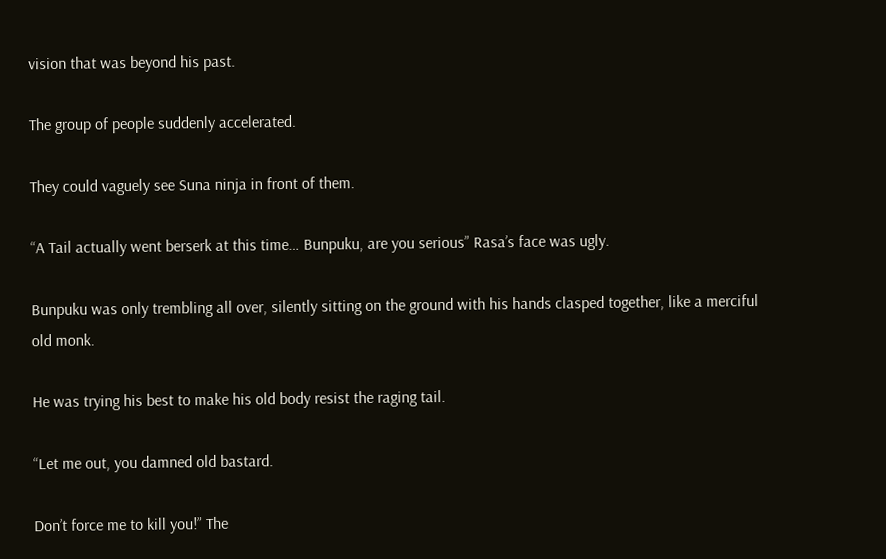vision that was beyond his past.

The group of people suddenly accelerated.

They could vaguely see Suna ninja in front of them.

“A Tail actually went berserk at this time… Bunpuku, are you serious” Rasa’s face was ugly.

Bunpuku was only trembling all over, silently sitting on the ground with his hands clasped together, like a merciful old monk.

He was trying his best to make his old body resist the raging tail.

“Let me out, you damned old bastard.

Don’t force me to kill you!” The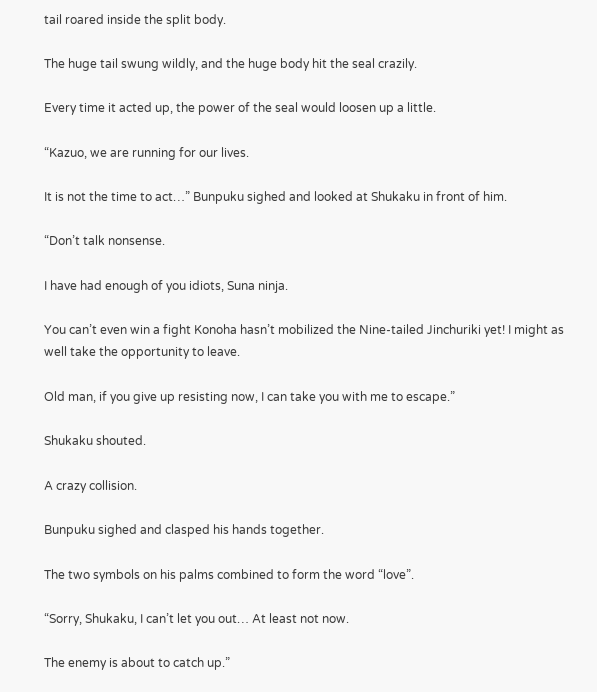tail roared inside the split body.

The huge tail swung wildly, and the huge body hit the seal crazily.

Every time it acted up, the power of the seal would loosen up a little.

“Kazuo, we are running for our lives.

It is not the time to act…” Bunpuku sighed and looked at Shukaku in front of him.

“Don’t talk nonsense.

I have had enough of you idiots, Suna ninja.

You can’t even win a fight Konoha hasn’t mobilized the Nine-tailed Jinchuriki yet! I might as well take the opportunity to leave.

Old man, if you give up resisting now, I can take you with me to escape.”

Shukaku shouted.

A crazy collision.

Bunpuku sighed and clasped his hands together.

The two symbols on his palms combined to form the word “love”.

“Sorry, Shukaku, I can’t let you out… At least not now.

The enemy is about to catch up.”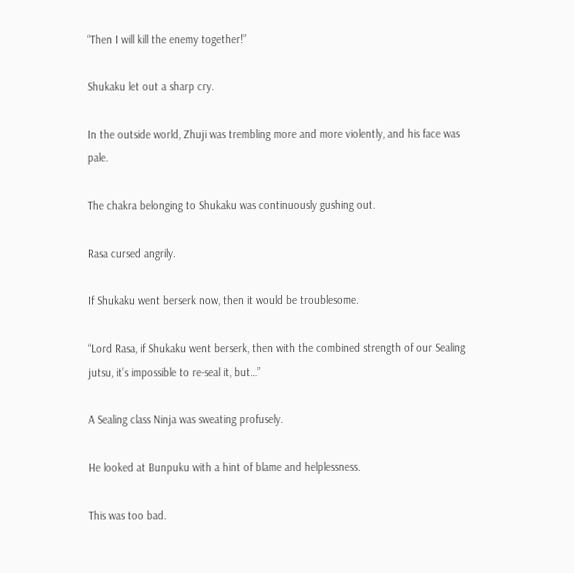“Then I will kill the enemy together!”

Shukaku let out a sharp cry.

In the outside world, Zhuji was trembling more and more violently, and his face was pale.

The chakra belonging to Shukaku was continuously gushing out.

Rasa cursed angrily.

If Shukaku went berserk now, then it would be troublesome.

“Lord Rasa, if Shukaku went berserk, then with the combined strength of our Sealing jutsu, it’s impossible to re-seal it, but…”

A Sealing class Ninja was sweating profusely.

He looked at Bunpuku with a hint of blame and helplessness.

This was too bad.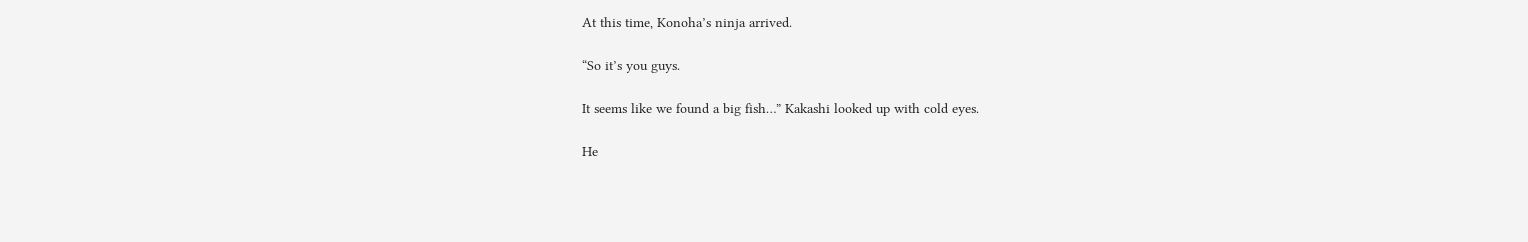At this time, Konoha’s ninja arrived.

“So it’s you guys.

It seems like we found a big fish…” Kakashi looked up with cold eyes.

He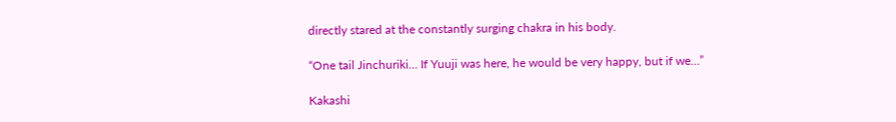directly stared at the constantly surging chakra in his body.

“One tail Jinchuriki… If Yuuji was here, he would be very happy, but if we…”

Kakashi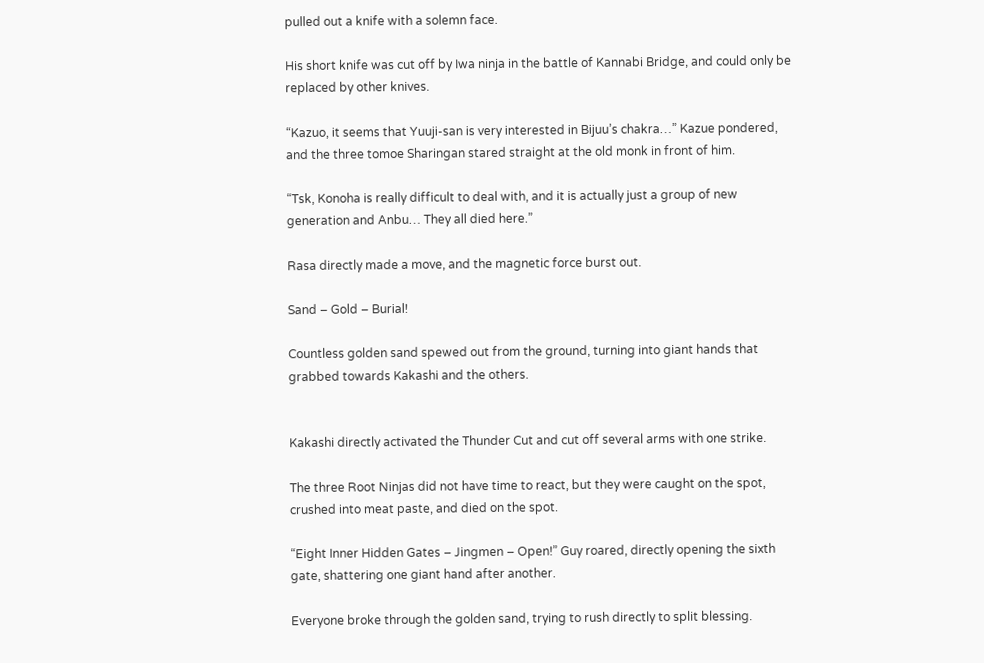pulled out a knife with a solemn face.

His short knife was cut off by Iwa ninja in the battle of Kannabi Bridge, and could only be replaced by other knives.

“Kazuo, it seems that Yuuji-san is very interested in Bijuu’s chakra…” Kazue pondered, and the three tomoe Sharingan stared straight at the old monk in front of him.

“Tsk, Konoha is really difficult to deal with, and it is actually just a group of new generation and Anbu… They all died here.”

Rasa directly made a move, and the magnetic force burst out.

Sand – Gold – Burial!

Countless golden sand spewed out from the ground, turning into giant hands that grabbed towards Kakashi and the others.


Kakashi directly activated the Thunder Cut and cut off several arms with one strike.

The three Root Ninjas did not have time to react, but they were caught on the spot, crushed into meat paste, and died on the spot.

“Eight Inner Hidden Gates – Jingmen – Open!” Guy roared, directly opening the sixth gate, shattering one giant hand after another.

Everyone broke through the golden sand, trying to rush directly to split blessing.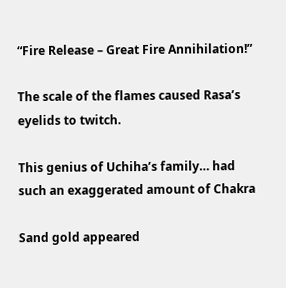“Fire Release – Great Fire Annihilation!”

The scale of the flames caused Rasa’s eyelids to twitch.

This genius of Uchiha’s family… had such an exaggerated amount of Chakra

Sand gold appeared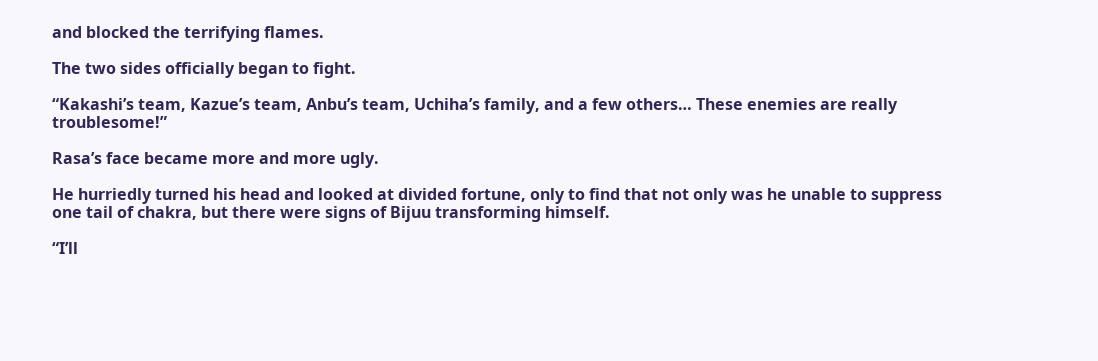and blocked the terrifying flames.

The two sides officially began to fight.

“Kakashi’s team, Kazue’s team, Anbu’s team, Uchiha’s family, and a few others… These enemies are really troublesome!”

Rasa’s face became more and more ugly.

He hurriedly turned his head and looked at divided fortune, only to find that not only was he unable to suppress one tail of chakra, but there were signs of Bijuu transforming himself.

“I’ll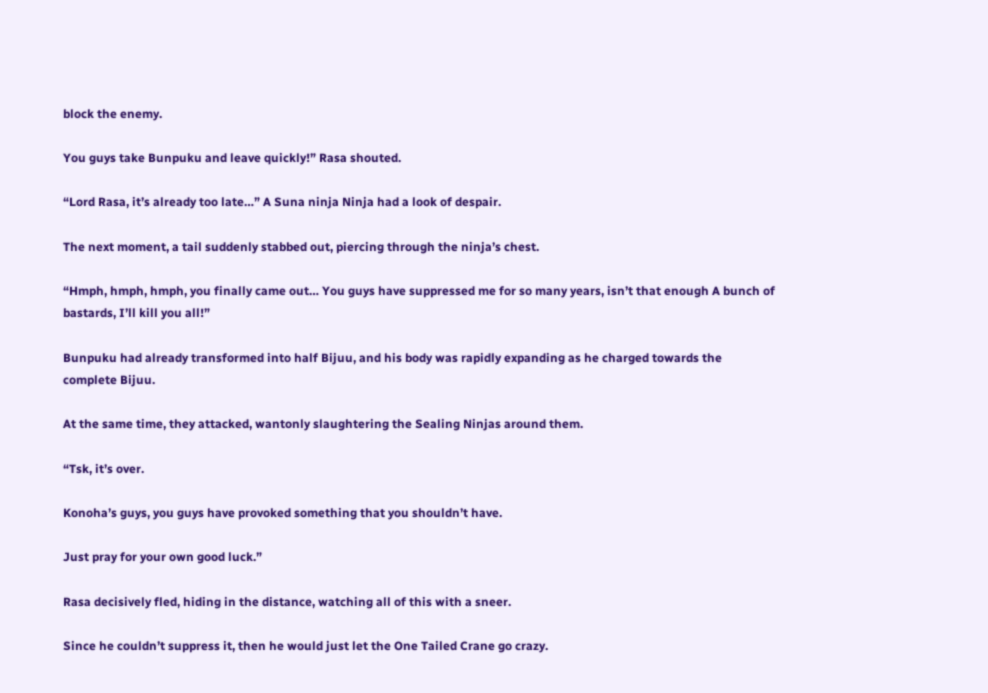block the enemy.

You guys take Bunpuku and leave quickly!” Rasa shouted.

“Lord Rasa, it’s already too late…” A Suna ninja Ninja had a look of despair.

The next moment, a tail suddenly stabbed out, piercing through the ninja’s chest.

“Hmph, hmph, hmph, you finally came out… You guys have suppressed me for so many years, isn’t that enough A bunch of bastards, I’ll kill you all!”

Bunpuku had already transformed into half Bijuu, and his body was rapidly expanding as he charged towards the complete Bijuu.

At the same time, they attacked, wantonly slaughtering the Sealing Ninjas around them.

“Tsk, it’s over.

Konoha’s guys, you guys have provoked something that you shouldn’t have.

Just pray for your own good luck.”

Rasa decisively fled, hiding in the distance, watching all of this with a sneer.

Since he couldn’t suppress it, then he would just let the One Tailed Crane go crazy.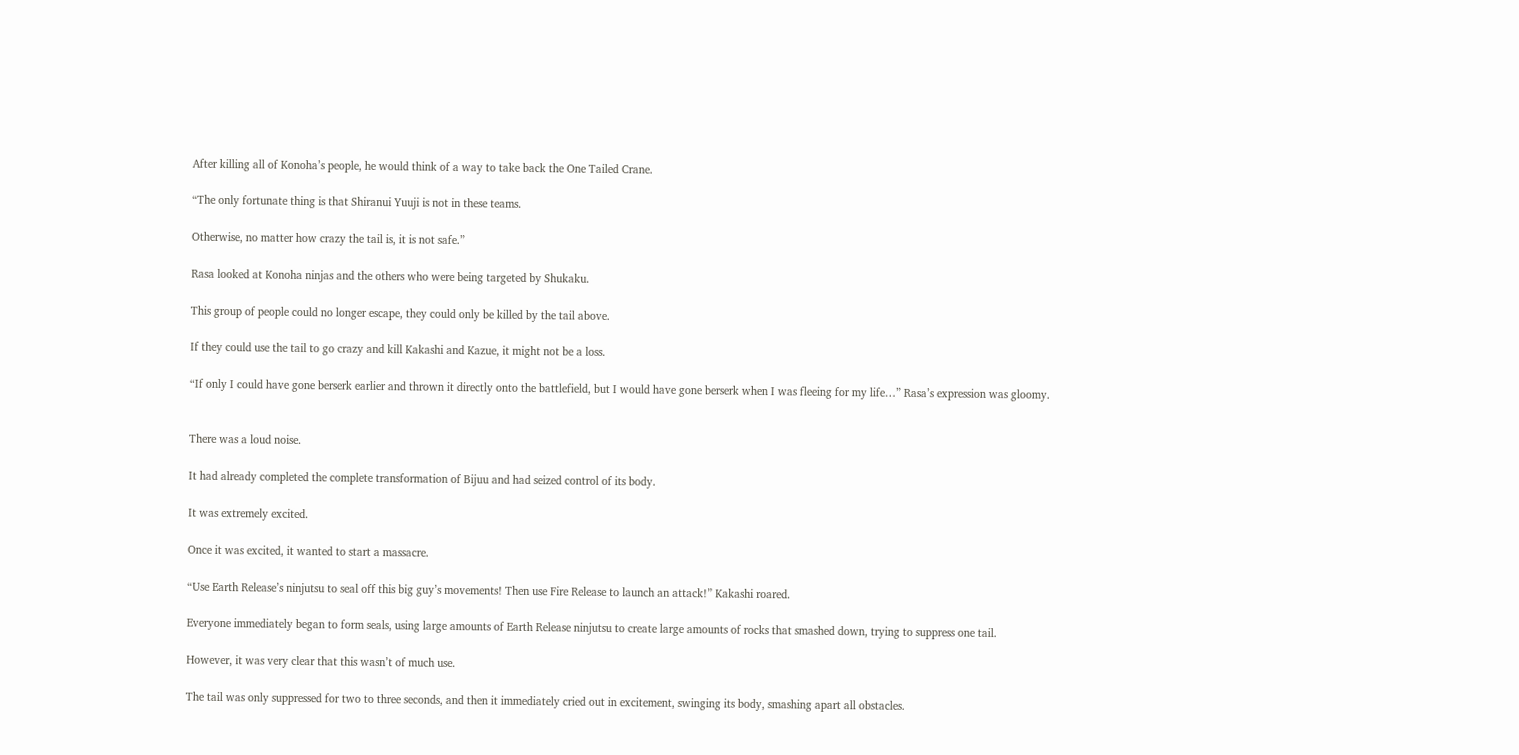After killing all of Konoha’s people, he would think of a way to take back the One Tailed Crane.

“The only fortunate thing is that Shiranui Yuuji is not in these teams.

Otherwise, no matter how crazy the tail is, it is not safe.”

Rasa looked at Konoha ninjas and the others who were being targeted by Shukaku.

This group of people could no longer escape, they could only be killed by the tail above.

If they could use the tail to go crazy and kill Kakashi and Kazue, it might not be a loss.

“If only I could have gone berserk earlier and thrown it directly onto the battlefield, but I would have gone berserk when I was fleeing for my life…” Rasa’s expression was gloomy.


There was a loud noise.

It had already completed the complete transformation of Bijuu and had seized control of its body.

It was extremely excited.

Once it was excited, it wanted to start a massacre.

“Use Earth Release’s ninjutsu to seal off this big guy’s movements! Then use Fire Release to launch an attack!” Kakashi roared.

Everyone immediately began to form seals, using large amounts of Earth Release ninjutsu to create large amounts of rocks that smashed down, trying to suppress one tail.

However, it was very clear that this wasn’t of much use.

The tail was only suppressed for two to three seconds, and then it immediately cried out in excitement, swinging its body, smashing apart all obstacles.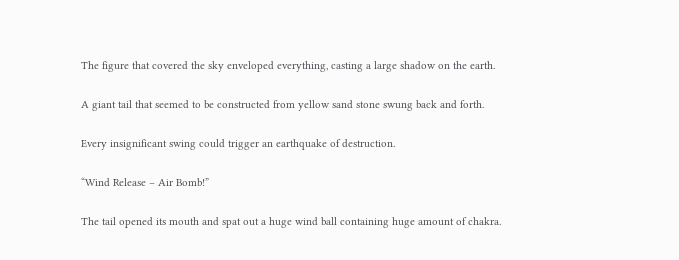The figure that covered the sky enveloped everything, casting a large shadow on the earth.

A giant tail that seemed to be constructed from yellow sand stone swung back and forth.

Every insignificant swing could trigger an earthquake of destruction.

“Wind Release – Air Bomb!”

The tail opened its mouth and spat out a huge wind ball containing huge amount of chakra.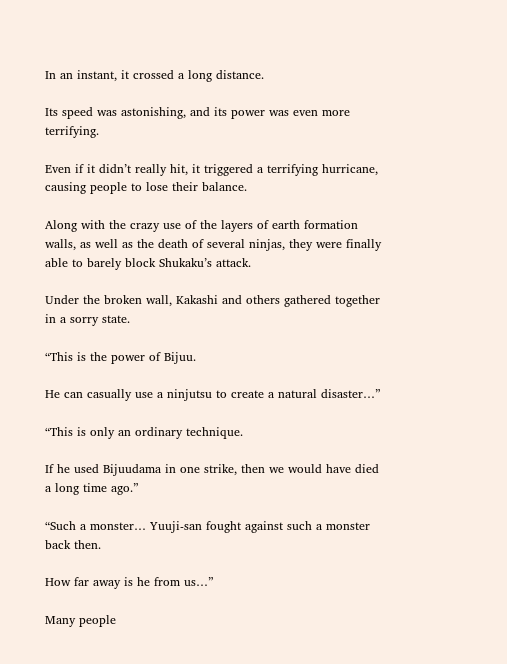In an instant, it crossed a long distance.

Its speed was astonishing, and its power was even more terrifying.

Even if it didn’t really hit, it triggered a terrifying hurricane, causing people to lose their balance.

Along with the crazy use of the layers of earth formation walls, as well as the death of several ninjas, they were finally able to barely block Shukaku’s attack.

Under the broken wall, Kakashi and others gathered together in a sorry state.

“This is the power of Bijuu.

He can casually use a ninjutsu to create a natural disaster…”

“This is only an ordinary technique.

If he used Bijuudama in one strike, then we would have died a long time ago.”

“Such a monster… Yuuji-san fought against such a monster back then.

How far away is he from us…”

Many people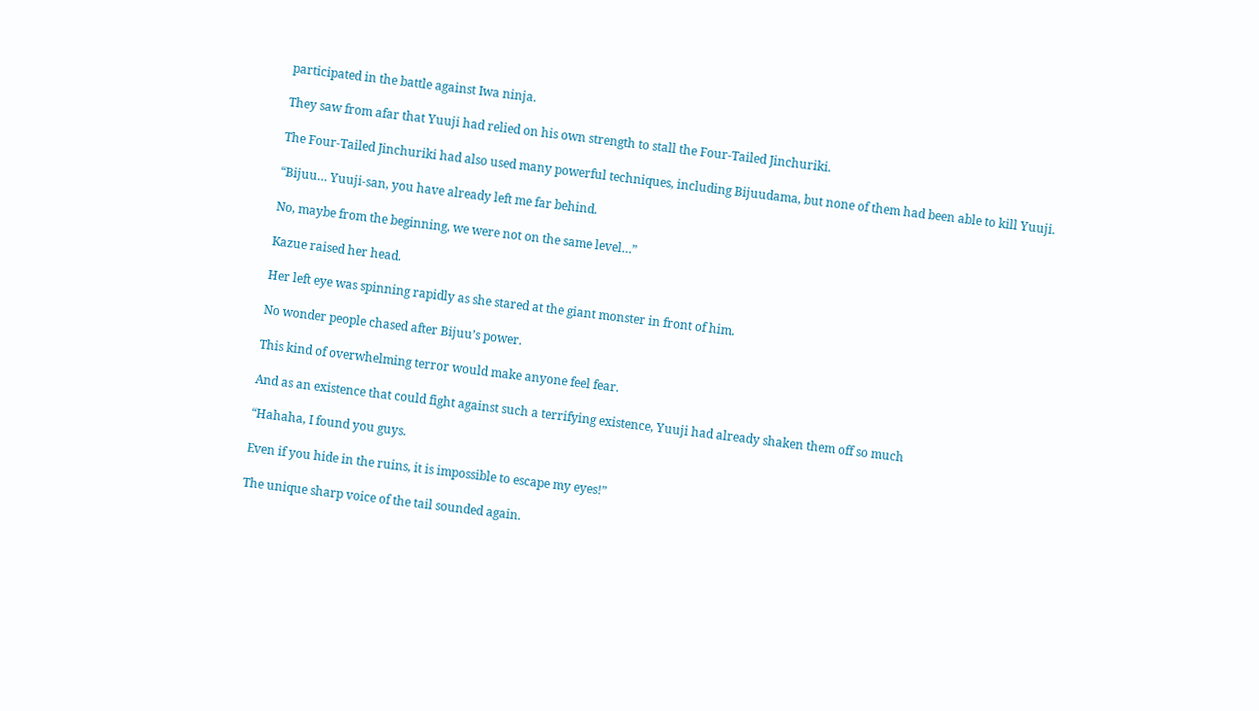participated in the battle against Iwa ninja.

They saw from afar that Yuuji had relied on his own strength to stall the Four-Tailed Jinchuriki.

The Four-Tailed Jinchuriki had also used many powerful techniques, including Bijuudama, but none of them had been able to kill Yuuji.

“Bijuu… Yuuji-san, you have already left me far behind.

No, maybe from the beginning, we were not on the same level…”

Kazue raised her head.

Her left eye was spinning rapidly as she stared at the giant monster in front of him.

No wonder people chased after Bijuu’s power.

This kind of overwhelming terror would make anyone feel fear.

And as an existence that could fight against such a terrifying existence, Yuuji had already shaken them off so much

“Hahaha, I found you guys.

Even if you hide in the ruins, it is impossible to escape my eyes!”

The unique sharp voice of the tail sounded again.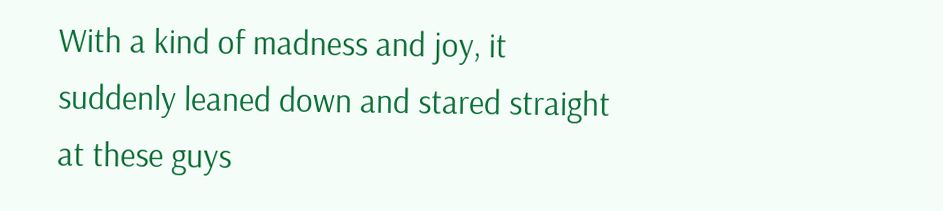With a kind of madness and joy, it suddenly leaned down and stared straight at these guys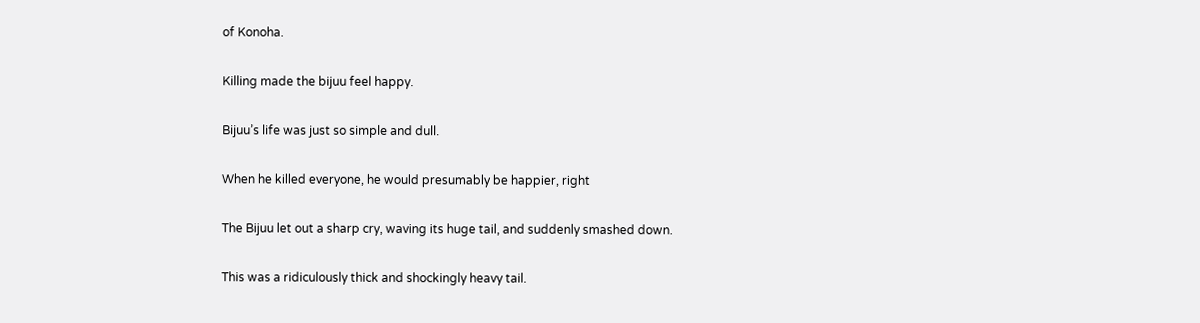of Konoha.

Killing made the bijuu feel happy.

Bijuu’s life was just so simple and dull.

When he killed everyone, he would presumably be happier, right

The Bijuu let out a sharp cry, waving its huge tail, and suddenly smashed down.

This was a ridiculously thick and shockingly heavy tail.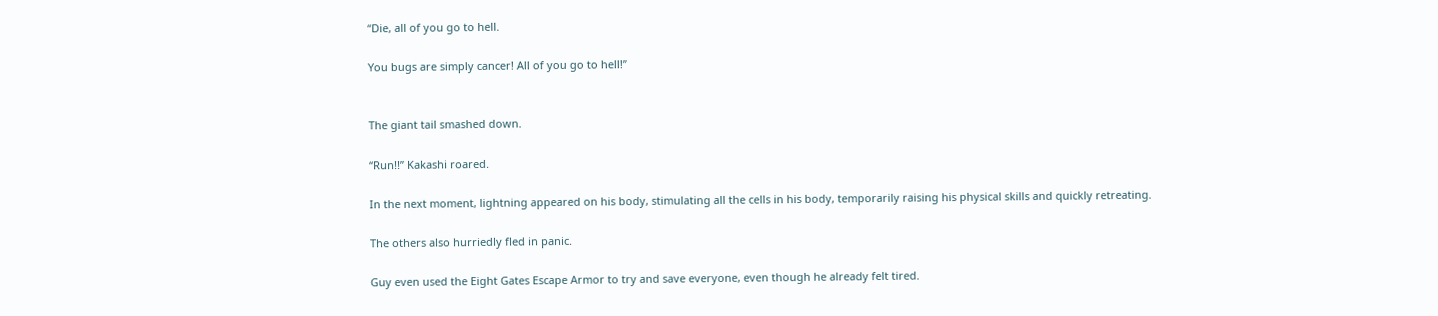“Die, all of you go to hell.

You bugs are simply cancer! All of you go to hell!”


The giant tail smashed down.

“Run!!” Kakashi roared.

In the next moment, lightning appeared on his body, stimulating all the cells in his body, temporarily raising his physical skills and quickly retreating.

The others also hurriedly fled in panic.

Guy even used the Eight Gates Escape Armor to try and save everyone, even though he already felt tired.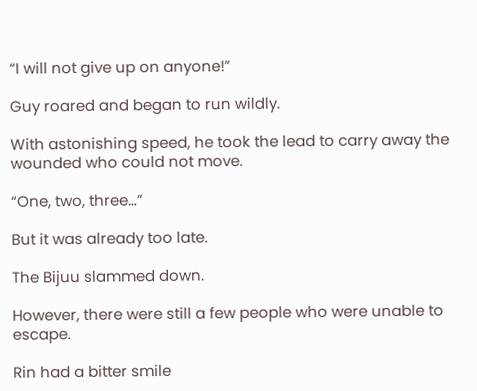“I will not give up on anyone!”

Guy roared and began to run wildly.

With astonishing speed, he took the lead to carry away the wounded who could not move.

“One, two, three…”

But it was already too late.

The Bijuu slammed down.

However, there were still a few people who were unable to escape.

Rin had a bitter smile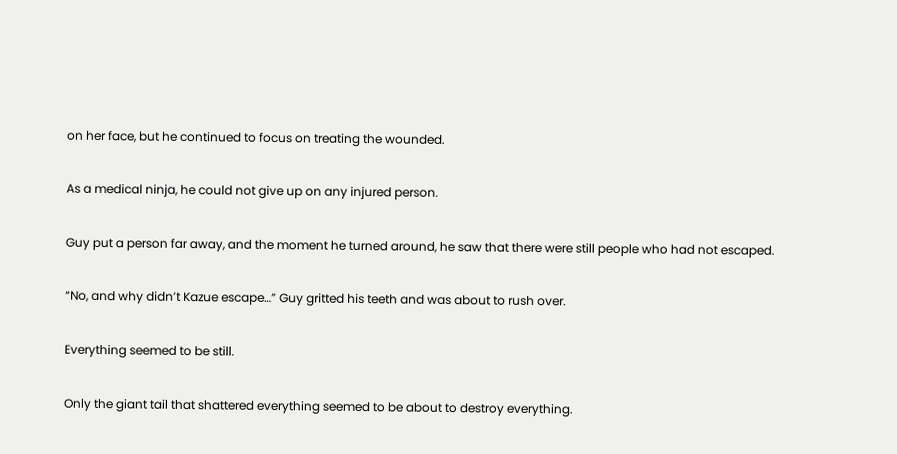on her face, but he continued to focus on treating the wounded.

As a medical ninja, he could not give up on any injured person.

Guy put a person far away, and the moment he turned around, he saw that there were still people who had not escaped.

“No, and why didn’t Kazue escape…” Guy gritted his teeth and was about to rush over.

Everything seemed to be still.

Only the giant tail that shattered everything seemed to be about to destroy everything.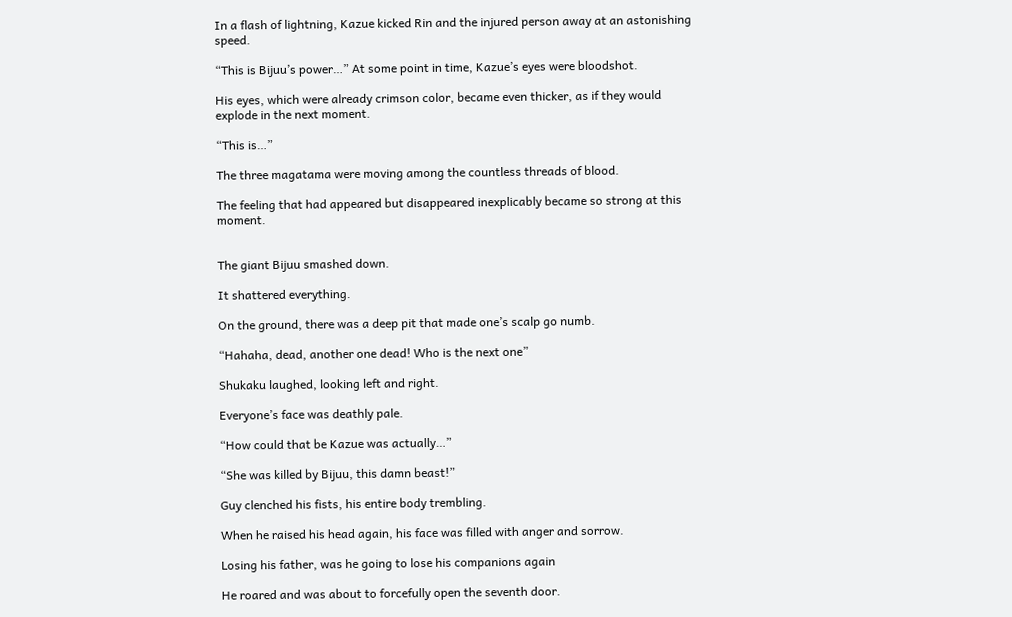In a flash of lightning, Kazue kicked Rin and the injured person away at an astonishing speed.

“This is Bijuu’s power…” At some point in time, Kazue’s eyes were bloodshot.

His eyes, which were already crimson color, became even thicker, as if they would explode in the next moment.

“This is…”

The three magatama were moving among the countless threads of blood.

The feeling that had appeared but disappeared inexplicably became so strong at this moment.


The giant Bijuu smashed down.

It shattered everything.

On the ground, there was a deep pit that made one’s scalp go numb.

“Hahaha, dead, another one dead! Who is the next one”

Shukaku laughed, looking left and right.

Everyone’s face was deathly pale.

“How could that be Kazue was actually…”

“She was killed by Bijuu, this damn beast!”

Guy clenched his fists, his entire body trembling.

When he raised his head again, his face was filled with anger and sorrow.

Losing his father, was he going to lose his companions again

He roared and was about to forcefully open the seventh door.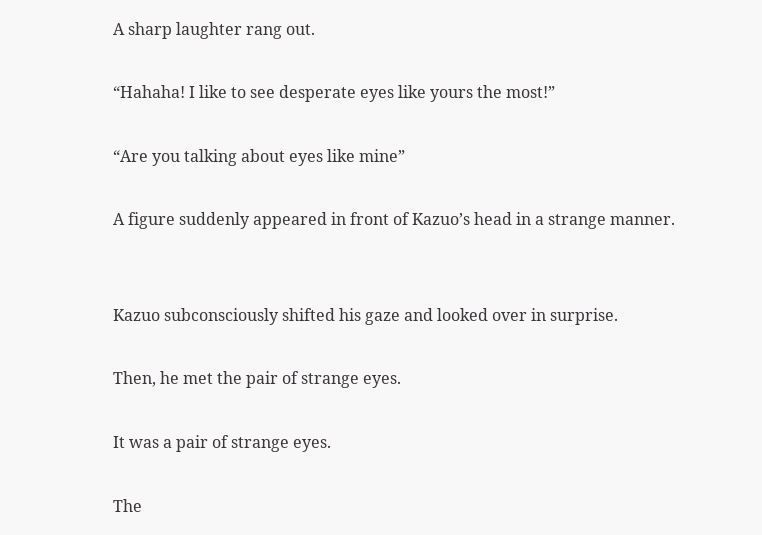A sharp laughter rang out.

“Hahaha! I like to see desperate eyes like yours the most!”

“Are you talking about eyes like mine”

A figure suddenly appeared in front of Kazuo’s head in a strange manner.


Kazuo subconsciously shifted his gaze and looked over in surprise.

Then, he met the pair of strange eyes.

It was a pair of strange eyes.

The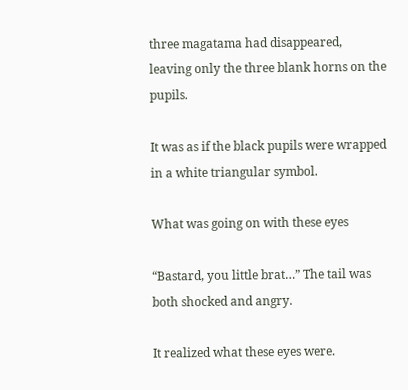three magatama had disappeared, leaving only the three blank horns on the pupils.

It was as if the black pupils were wrapped in a white triangular symbol.

What was going on with these eyes

“Bastard, you little brat…” The tail was both shocked and angry.

It realized what these eyes were.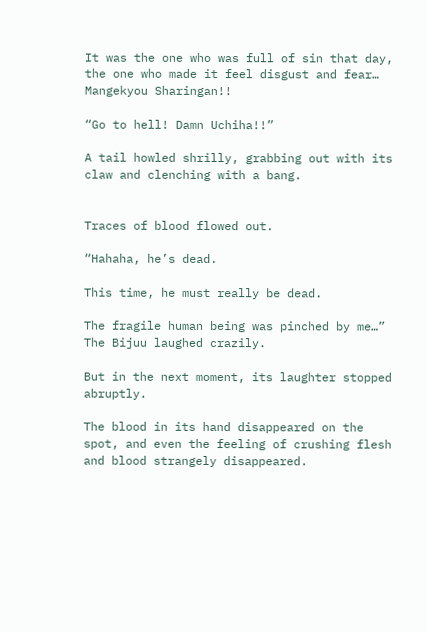It was the one who was full of sin that day, the one who made it feel disgust and fear… Mangekyou Sharingan!!

“Go to hell! Damn Uchiha!!”

A tail howled shrilly, grabbing out with its claw and clenching with a bang.


Traces of blood flowed out.

“Hahaha, he’s dead.

This time, he must really be dead.

The fragile human being was pinched by me…” The Bijuu laughed crazily.

But in the next moment, its laughter stopped abruptly.

The blood in its hand disappeared on the spot, and even the feeling of crushing flesh and blood strangely disappeared.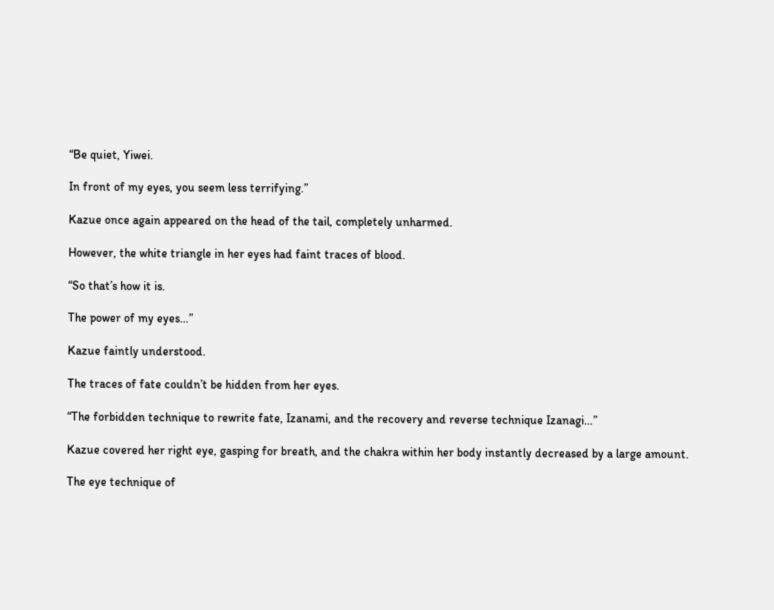“Be quiet, Yiwei.

In front of my eyes, you seem less terrifying.”

Kazue once again appeared on the head of the tail, completely unharmed.

However, the white triangle in her eyes had faint traces of blood.

“So that’s how it is.

The power of my eyes…”

Kazue faintly understood.

The traces of fate couldn’t be hidden from her eyes.

“The forbidden technique to rewrite fate, Izanami, and the recovery and reverse technique Izanagi…”

Kazue covered her right eye, gasping for breath, and the chakra within her body instantly decreased by a large amount.

The eye technique of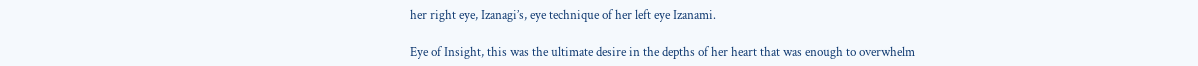her right eye, Izanagi’s, eye technique of her left eye Izanami.

Eye of Insight, this was the ultimate desire in the depths of her heart that was enough to overwhelm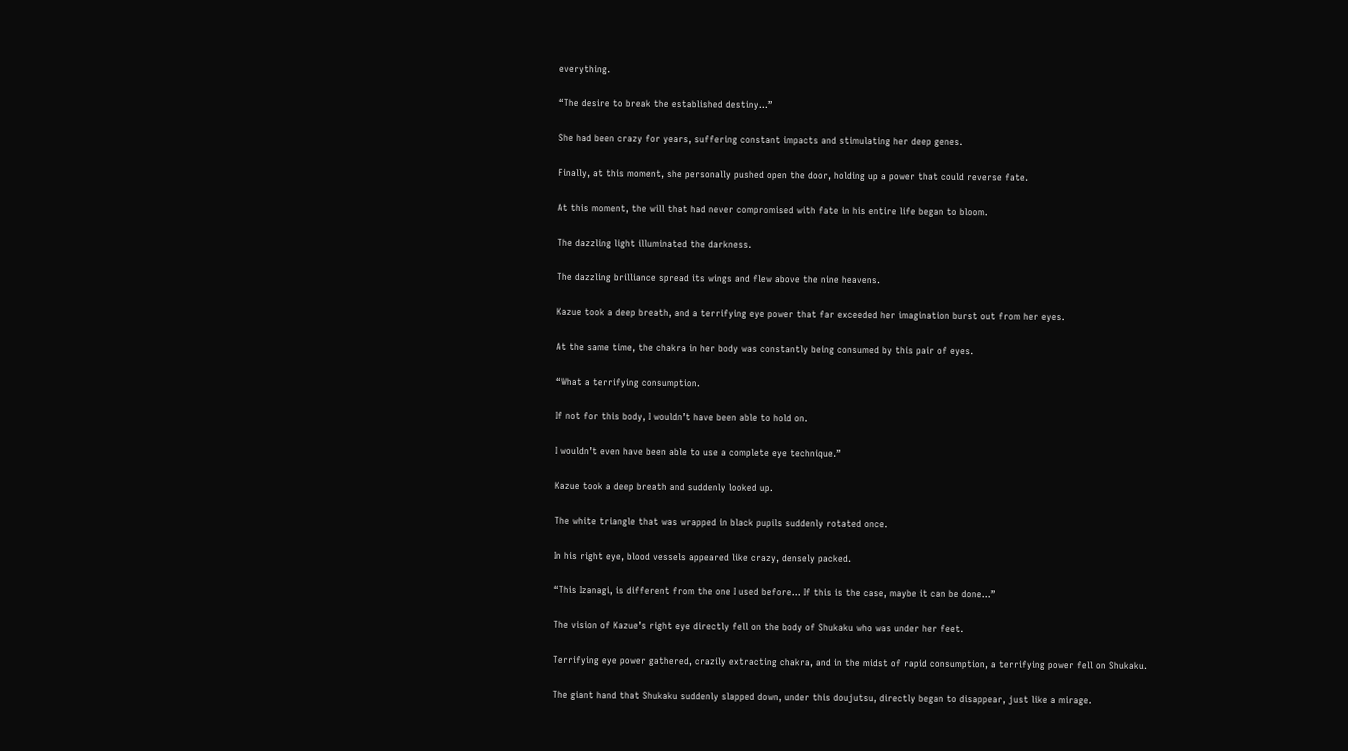everything.

“The desire to break the established destiny…”

She had been crazy for years, suffering constant impacts and stimulating her deep genes.

Finally, at this moment, she personally pushed open the door, holding up a power that could reverse fate.

At this moment, the will that had never compromised with fate in his entire life began to bloom.

The dazzling light illuminated the darkness.

The dazzling brilliance spread its wings and flew above the nine heavens.

Kazue took a deep breath, and a terrifying eye power that far exceeded her imagination burst out from her eyes.

At the same time, the chakra in her body was constantly being consumed by this pair of eyes.

“What a terrifying consumption.

If not for this body, I wouldn’t have been able to hold on.

I wouldn’t even have been able to use a complete eye technique.”

Kazue took a deep breath and suddenly looked up.

The white triangle that was wrapped in black pupils suddenly rotated once.

In his right eye, blood vessels appeared like crazy, densely packed.

“This Izanagi, is different from the one I used before… If this is the case, maybe it can be done…”

The vision of Kazue’s right eye directly fell on the body of Shukaku who was under her feet.

Terrifying eye power gathered, crazily extracting chakra, and in the midst of rapid consumption, a terrifying power fell on Shukaku.

The giant hand that Shukaku suddenly slapped down, under this doujutsu, directly began to disappear, just like a mirage.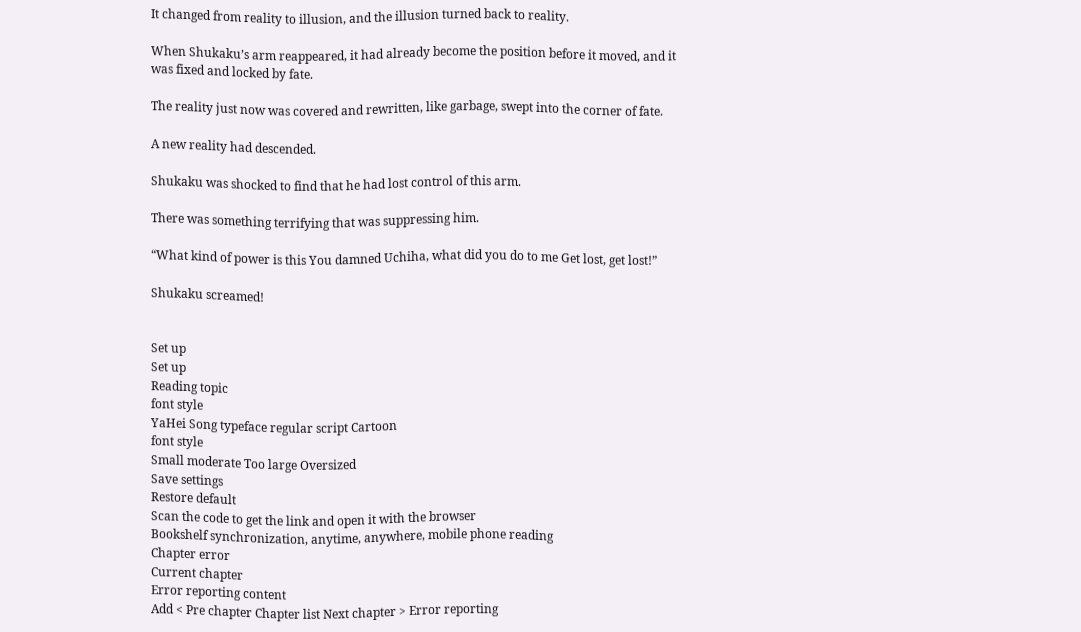It changed from reality to illusion, and the illusion turned back to reality.

When Shukaku’s arm reappeared, it had already become the position before it moved, and it was fixed and locked by fate.

The reality just now was covered and rewritten, like garbage, swept into the corner of fate.

A new reality had descended.

Shukaku was shocked to find that he had lost control of this arm.

There was something terrifying that was suppressing him.

“What kind of power is this You damned Uchiha, what did you do to me Get lost, get lost!”

Shukaku screamed!


Set up
Set up
Reading topic
font style
YaHei Song typeface regular script Cartoon
font style
Small moderate Too large Oversized
Save settings
Restore default
Scan the code to get the link and open it with the browser
Bookshelf synchronization, anytime, anywhere, mobile phone reading
Chapter error
Current chapter
Error reporting content
Add < Pre chapter Chapter list Next chapter > Error reporting